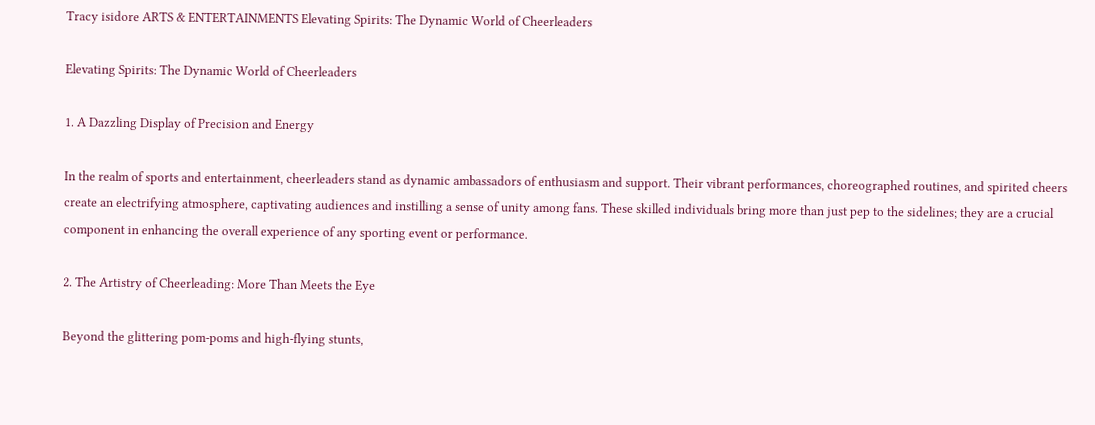Tracy isidore ARTS & ENTERTAINMENTS Elevating Spirits: The Dynamic World of Cheerleaders

Elevating Spirits: The Dynamic World of Cheerleaders

1. A Dazzling Display of Precision and Energy

In the realm of sports and entertainment, cheerleaders stand as dynamic ambassadors of enthusiasm and support. Their vibrant performances, choreographed routines, and spirited cheers create an electrifying atmosphere, captivating audiences and instilling a sense of unity among fans. These skilled individuals bring more than just pep to the sidelines; they are a crucial component in enhancing the overall experience of any sporting event or performance.

2. The Artistry of Cheerleading: More Than Meets the Eye

Beyond the glittering pom-poms and high-flying stunts,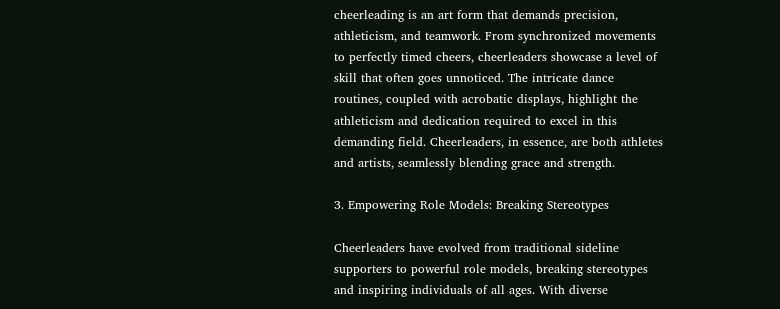cheerleading is an art form that demands precision, athleticism, and teamwork. From synchronized movements to perfectly timed cheers, cheerleaders showcase a level of skill that often goes unnoticed. The intricate dance routines, coupled with acrobatic displays, highlight the athleticism and dedication required to excel in this demanding field. Cheerleaders, in essence, are both athletes and artists, seamlessly blending grace and strength.

3. Empowering Role Models: Breaking Stereotypes

Cheerleaders have evolved from traditional sideline supporters to powerful role models, breaking stereotypes and inspiring individuals of all ages. With diverse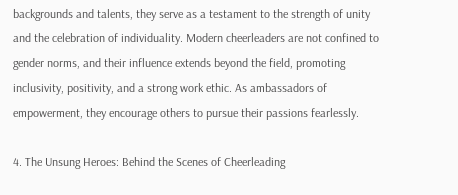backgrounds and talents, they serve as a testament to the strength of unity and the celebration of individuality. Modern cheerleaders are not confined to gender norms, and their influence extends beyond the field, promoting inclusivity, positivity, and a strong work ethic. As ambassadors of empowerment, they encourage others to pursue their passions fearlessly.

4. The Unsung Heroes: Behind the Scenes of Cheerleading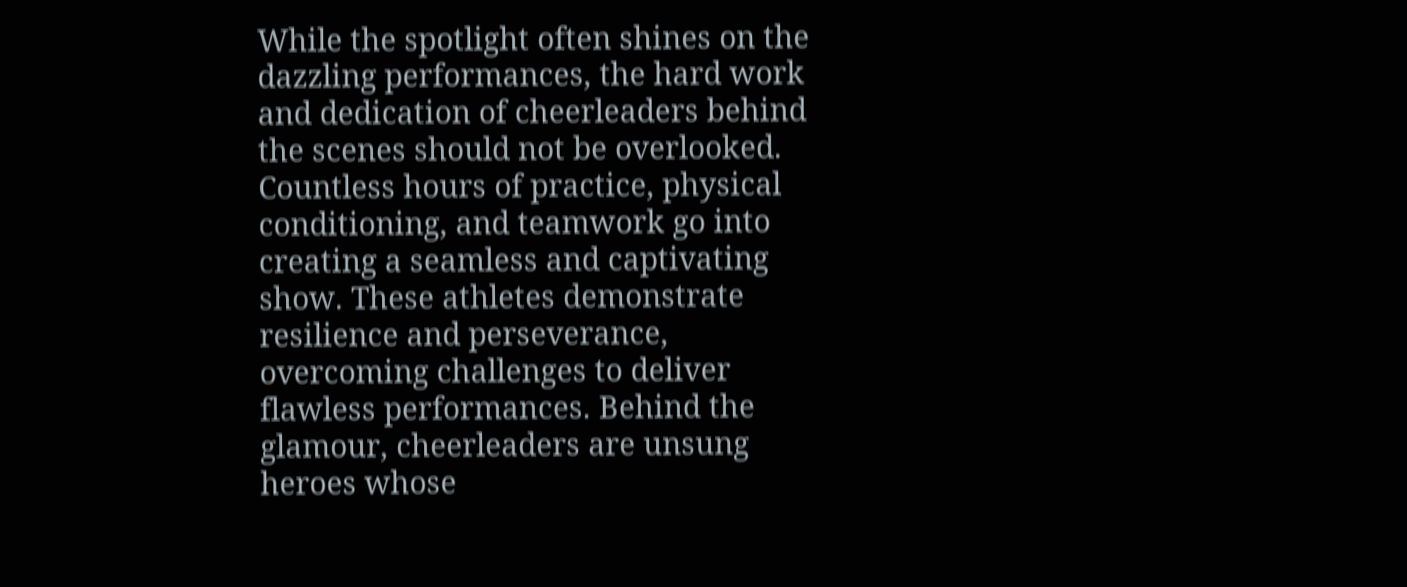While the spotlight often shines on the dazzling performances, the hard work and dedication of cheerleaders behind the scenes should not be overlooked. Countless hours of practice, physical conditioning, and teamwork go into creating a seamless and captivating show. These athletes demonstrate resilience and perseverance, overcoming challenges to deliver flawless performances. Behind the glamour, cheerleaders are unsung heroes whose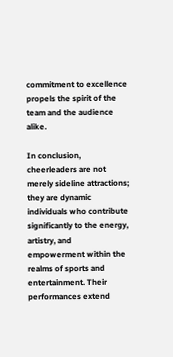commitment to excellence propels the spirit of the team and the audience alike.

In conclusion, cheerleaders are not merely sideline attractions; they are dynamic individuals who contribute significantly to the energy, artistry, and empowerment within the realms of sports and entertainment. Their performances extend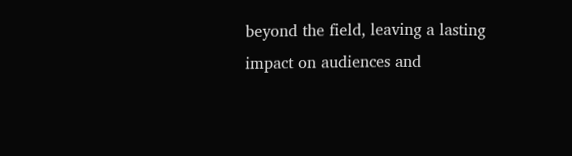beyond the field, leaving a lasting impact on audiences and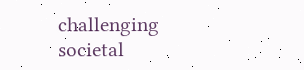challenging societal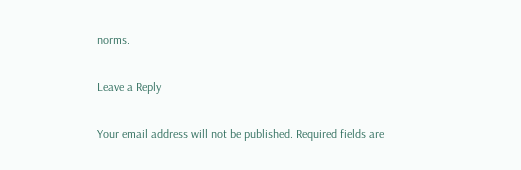norms.

Leave a Reply

Your email address will not be published. Required fields are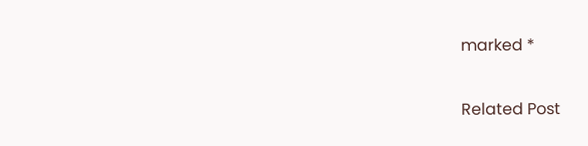marked *

Related Post